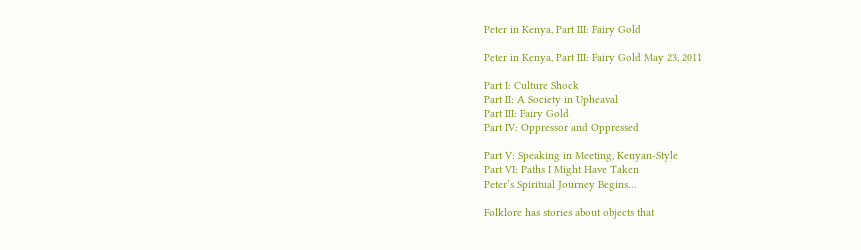Peter in Kenya, Part III: Fairy Gold

Peter in Kenya, Part III: Fairy Gold May 23, 2011

Part I: Culture Shock
Part II: A Society in Upheaval
Part III: Fairy Gold
Part IV: Oppressor and Oppressed

Part V: Speaking in Meeting, Kenyan-Style
Part VI: Paths I Might Have Taken
Peter’s Spiritual Journey Begins…

Folklore has stories about objects that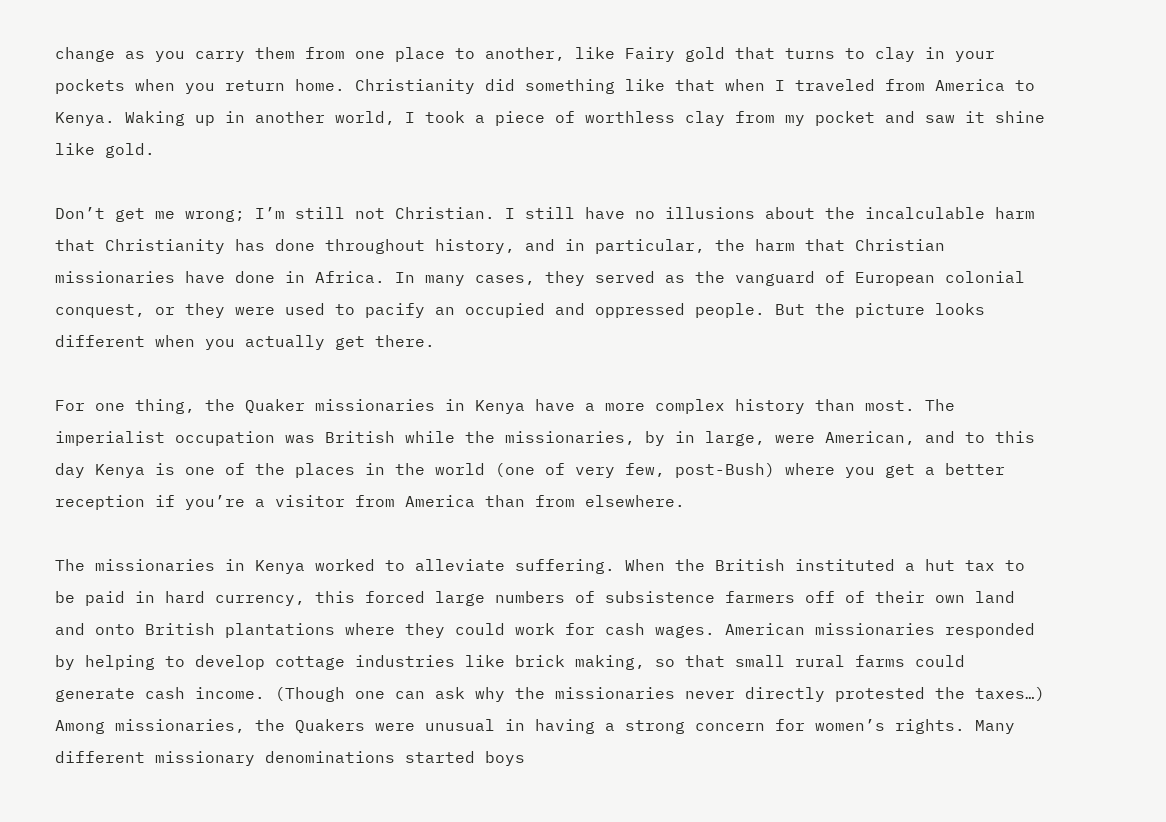change as you carry them from one place to another, like Fairy gold that turns to clay in your pockets when you return home. Christianity did something like that when I traveled from America to Kenya. Waking up in another world, I took a piece of worthless clay from my pocket and saw it shine like gold.

Don’t get me wrong; I’m still not Christian. I still have no illusions about the incalculable harm that Christianity has done throughout history, and in particular, the harm that Christian missionaries have done in Africa. In many cases, they served as the vanguard of European colonial conquest, or they were used to pacify an occupied and oppressed people. But the picture looks different when you actually get there.

For one thing, the Quaker missionaries in Kenya have a more complex history than most. The imperialist occupation was British while the missionaries, by in large, were American, and to this day Kenya is one of the places in the world (one of very few, post-Bush) where you get a better reception if you’re a visitor from America than from elsewhere.

The missionaries in Kenya worked to alleviate suffering. When the British instituted a hut tax to be paid in hard currency, this forced large numbers of subsistence farmers off of their own land and onto British plantations where they could work for cash wages. American missionaries responded by helping to develop cottage industries like brick making, so that small rural farms could generate cash income. (Though one can ask why the missionaries never directly protested the taxes…) Among missionaries, the Quakers were unusual in having a strong concern for women’s rights. Many different missionary denominations started boys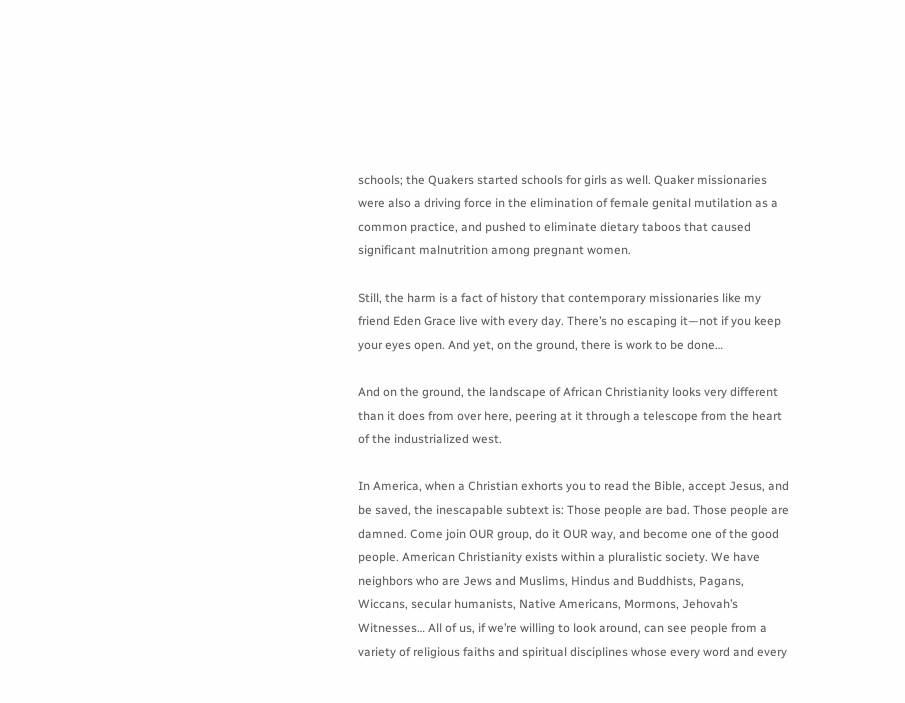schools; the Quakers started schools for girls as well. Quaker missionaries were also a driving force in the elimination of female genital mutilation as a common practice, and pushed to eliminate dietary taboos that caused significant malnutrition among pregnant women.

Still, the harm is a fact of history that contemporary missionaries like my friend Eden Grace live with every day. There’s no escaping it—not if you keep your eyes open. And yet, on the ground, there is work to be done…

And on the ground, the landscape of African Christianity looks very different than it does from over here, peering at it through a telescope from the heart of the industrialized west.

In America, when a Christian exhorts you to read the Bible, accept Jesus, and be saved, the inescapable subtext is: Those people are bad. Those people are damned. Come join OUR group, do it OUR way, and become one of the good people. American Christianity exists within a pluralistic society. We have neighbors who are Jews and Muslims, Hindus and Buddhists, Pagans, Wiccans, secular humanists, Native Americans, Mormons, Jehovah’s Witnesses… All of us, if we’re willing to look around, can see people from a variety of religious faiths and spiritual disciplines whose every word and every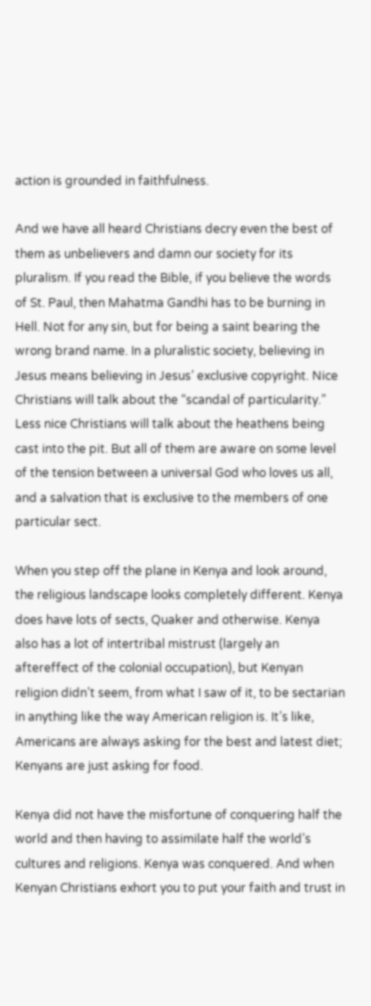action is grounded in faithfulness.

And we have all heard Christians decry even the best of them as unbelievers and damn our society for its pluralism. If you read the Bible, if you believe the words of St. Paul, then Mahatma Gandhi has to be burning in Hell. Not for any sin, but for being a saint bearing the wrong brand name. In a pluralistic society, believing in Jesus means believing in Jesus’ exclusive copyright. Nice Christians will talk about the “scandal of particularity.” Less nice Christians will talk about the heathens being cast into the pit. But all of them are aware on some level of the tension between a universal God who loves us all, and a salvation that is exclusive to the members of one particular sect.

When you step off the plane in Kenya and look around, the religious landscape looks completely different. Kenya does have lots of sects, Quaker and otherwise. Kenya also has a lot of intertribal mistrust (largely an aftereffect of the colonial occupation), but Kenyan religion didn’t seem, from what I saw of it, to be sectarian in anything like the way American religion is. It’s like, Americans are always asking for the best and latest diet; Kenyans are just asking for food.

Kenya did not have the misfortune of conquering half the world and then having to assimilate half the world’s cultures and religions. Kenya was conquered. And when Kenyan Christians exhort you to put your faith and trust in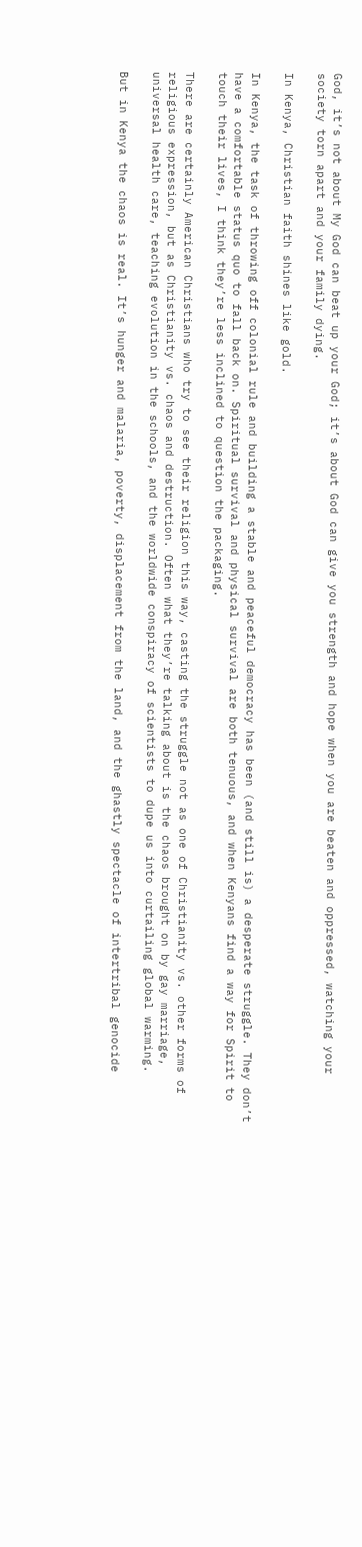God, it’s not about My God can beat up your God; it’s about God can give you strength and hope when you are beaten and oppressed, watching your society torn apart and your family dying.

In Kenya, Christian faith shines like gold.

In Kenya, the task of throwing off colonial rule and building a stable and peaceful democracy has been (and still is) a desperate struggle. They don’t have a comfortable status quo to fall back on. Spiritual survival and physical survival are both tenuous, and when Kenyans find a way for Spirit to touch their lives, I think they’re less inclined to question the packaging.

There are certainly American Christians who try to see their religion this way, casting the struggle not as one of Christianity vs. other forms of religious expression, but as Christianity vs. chaos and destruction. Often what they’re talking about is the chaos brought on by gay marriage, universal health care, teaching evolution in the schools, and the worldwide conspiracy of scientists to dupe us into curtailing global warming.

But in Kenya the chaos is real. It’s hunger and malaria, poverty, displacement from the land, and the ghastly spectacle of intertribal genocide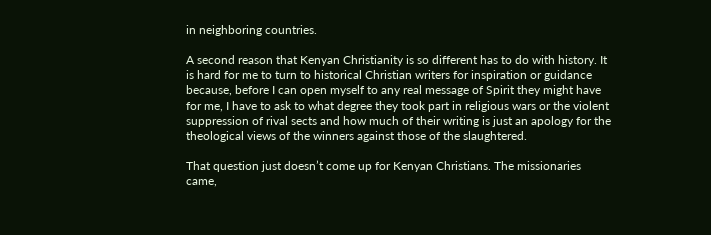in neighboring countries.

A second reason that Kenyan Christianity is so different has to do with history. It is hard for me to turn to historical Christian writers for inspiration or guidance because, before I can open myself to any real message of Spirit they might have for me, I have to ask to what degree they took part in religious wars or the violent suppression of rival sects and how much of their writing is just an apology for the theological views of the winners against those of the slaughtered.

That question just doesn’t come up for Kenyan Christians. The missionaries came,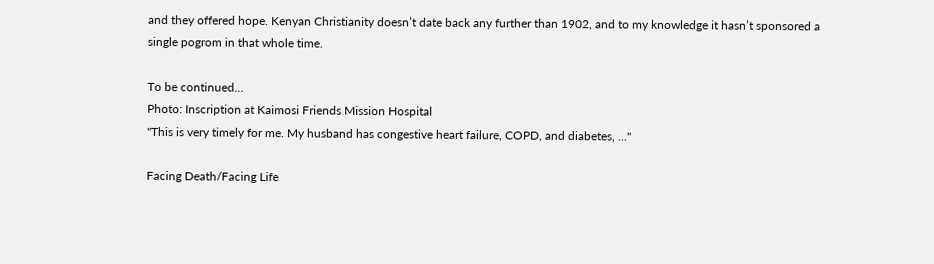and they offered hope. Kenyan Christianity doesn’t date back any further than 1902, and to my knowledge it hasn’t sponsored a single pogrom in that whole time.

To be continued…
Photo: Inscription at Kaimosi Friends Mission Hospital
"This is very timely for me. My husband has congestive heart failure, COPD, and diabetes, ..."

Facing Death/Facing Life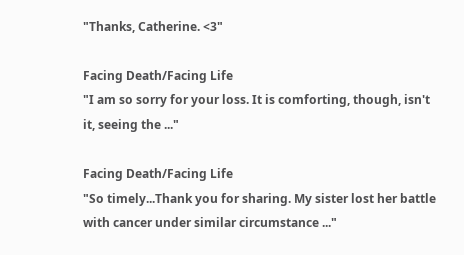"Thanks, Catherine. <3"

Facing Death/Facing Life
"I am so sorry for your loss. It is comforting, though, isn't it, seeing the ..."

Facing Death/Facing Life
"So timely...Thank you for sharing. My sister lost her battle with cancer under similar circumstance ..."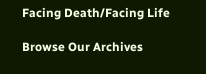Facing Death/Facing Life

Browse Our Archives